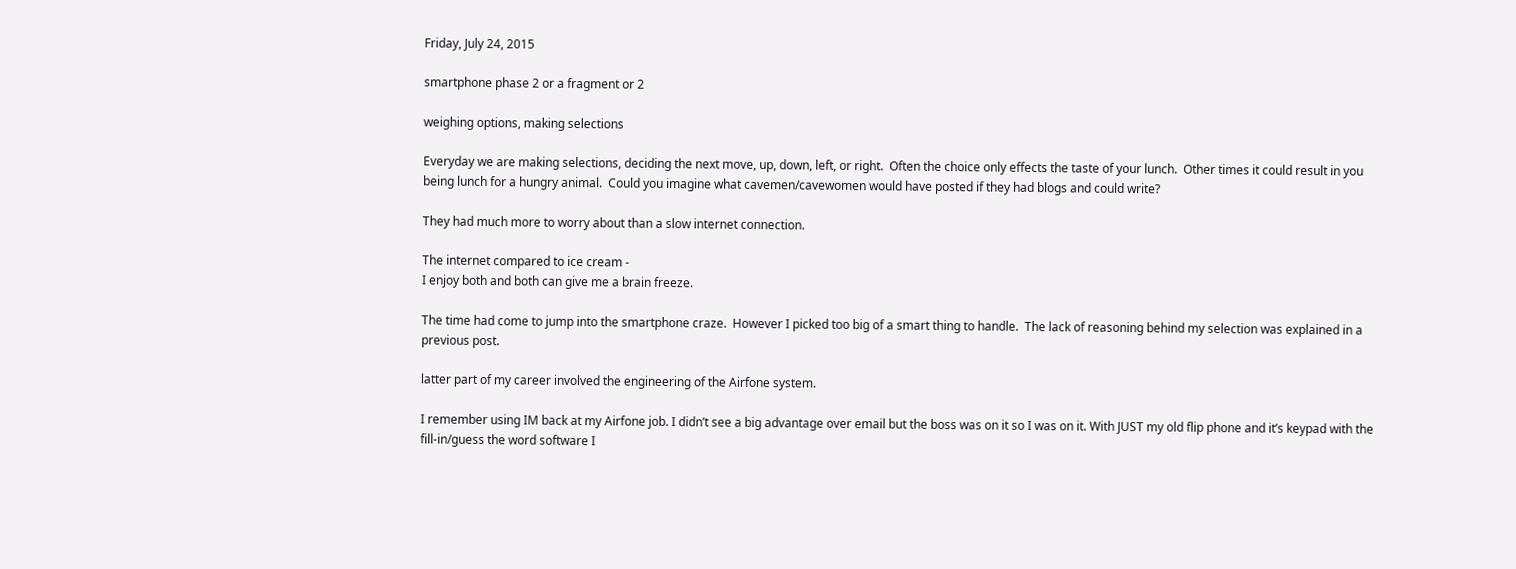Friday, July 24, 2015

smartphone phase 2 or a fragment or 2

weighing options, making selections

Everyday we are making selections, deciding the next move, up, down, left, or right.  Often the choice only effects the taste of your lunch.  Other times it could result in you being lunch for a hungry animal.  Could you imagine what cavemen/cavewomen would have posted if they had blogs and could write?

They had much more to worry about than a slow internet connection.

The internet compared to ice cream -
I enjoy both and both can give me a brain freeze.

The time had come to jump into the smartphone craze.  However I picked too big of a smart thing to handle.  The lack of reasoning behind my selection was explained in a previous post.

latter part of my career involved the engineering of the Airfone system.

I remember using IM back at my Airfone job. I didn’t see a big advantage over email but the boss was on it so I was on it. With JUST my old flip phone and it’s keypad with the fill-in/guess the word software I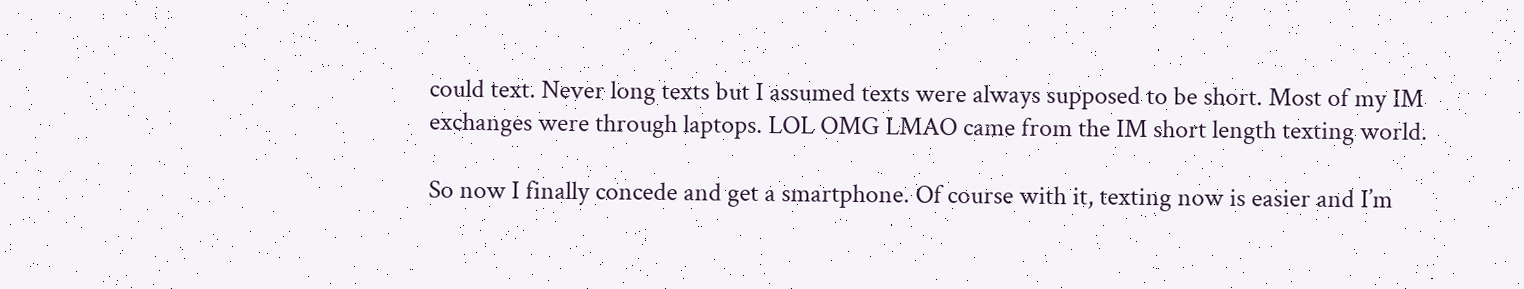could text. Never long texts but I assumed texts were always supposed to be short. Most of my IM exchanges were through laptops. LOL OMG LMAO came from the IM short length texting world.

So now I finally concede and get a smartphone. Of course with it, texting now is easier and I’m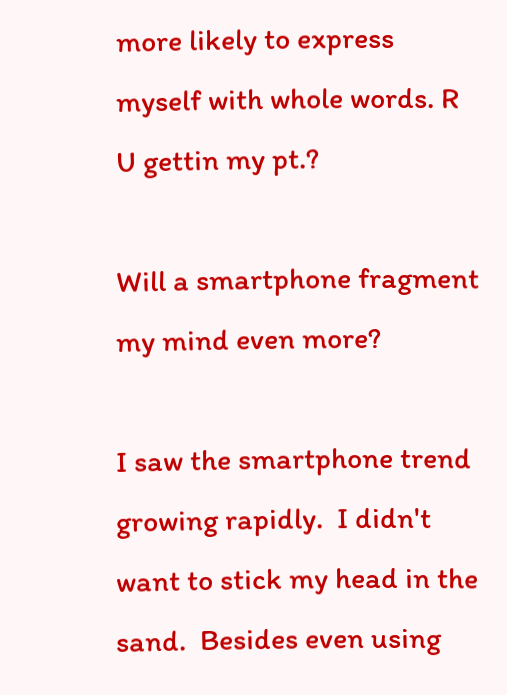more likely to express myself with whole words. R U gettin my pt.?

Will a smartphone fragment my mind even more?

I saw the smartphone trend growing rapidly.  I didn't want to stick my head in the sand.  Besides even using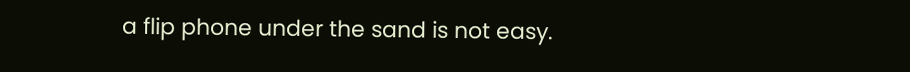a flip phone under the sand is not easy.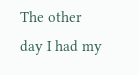The other day I had my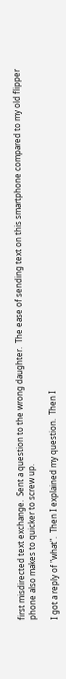first misdirected text exchange.  Sent a question to the wrong daughter.  The ease of sending text on this smartphone compared to my old flipper phone also makes to quicker to screw up.

I got a reply of "what".  Then I explained my question.  Then I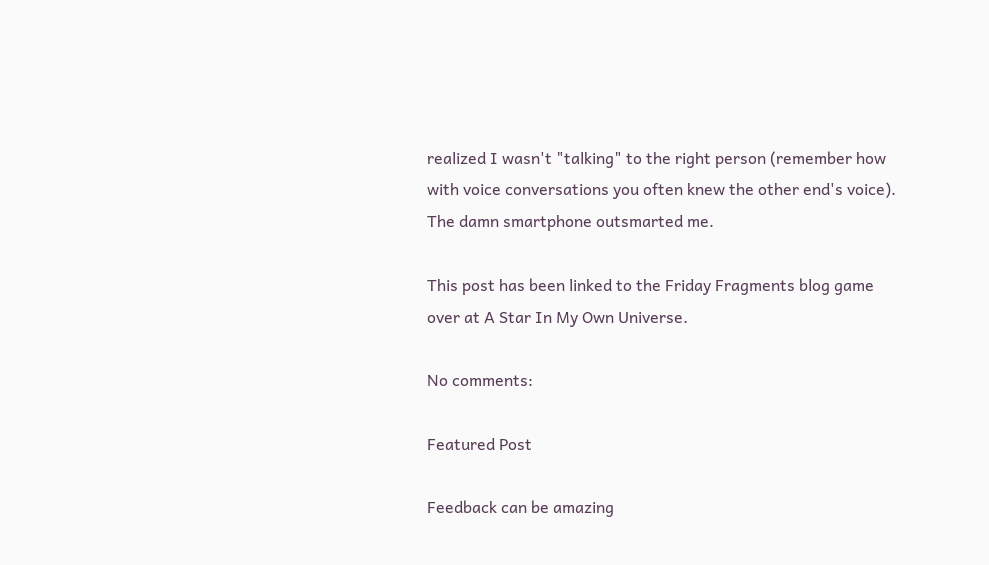realized I wasn't "talking" to the right person (remember how with voice conversations you often knew the other end's voice).  The damn smartphone outsmarted me.

This post has been linked to the Friday Fragments blog game over at A Star In My Own Universe.

No comments:

Featured Post

Feedback can be amazing